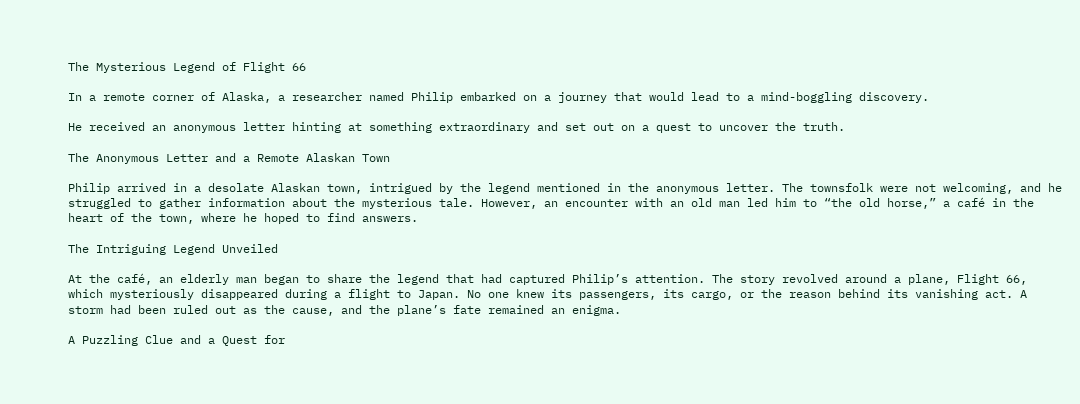The Mysterious Legend of Flight 66

In a remote corner of Alaska, a researcher named Philip embarked on a journey that would lead to a mind-boggling discovery.

He received an anonymous letter hinting at something extraordinary and set out on a quest to uncover the truth.

The Anonymous Letter and a Remote Alaskan Town

Philip arrived in a desolate Alaskan town, intrigued by the legend mentioned in the anonymous letter. The townsfolk were not welcoming, and he struggled to gather information about the mysterious tale. However, an encounter with an old man led him to “the old horse,” a café in the heart of the town, where he hoped to find answers.

The Intriguing Legend Unveiled

At the café, an elderly man began to share the legend that had captured Philip’s attention. The story revolved around a plane, Flight 66, which mysteriously disappeared during a flight to Japan. No one knew its passengers, its cargo, or the reason behind its vanishing act. A storm had been ruled out as the cause, and the plane’s fate remained an enigma.

A Puzzling Clue and a Quest for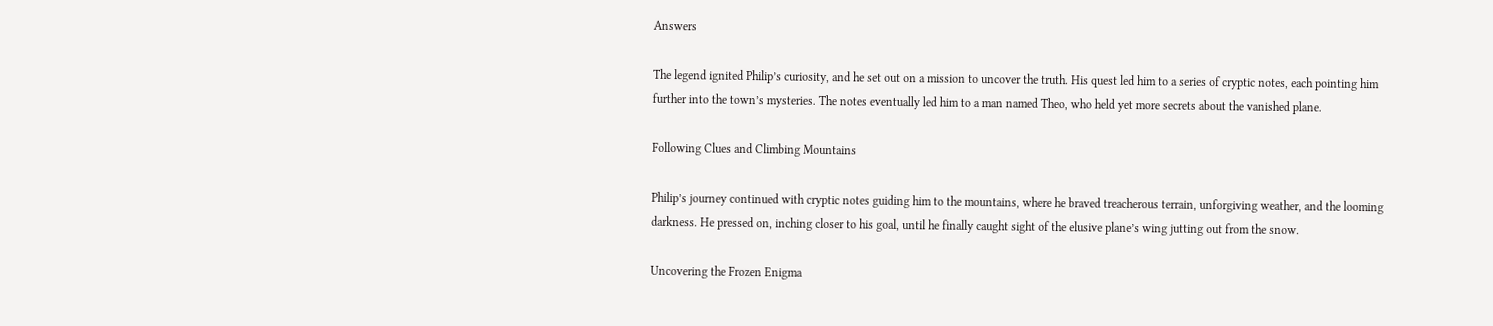Answers

The legend ignited Philip’s curiosity, and he set out on a mission to uncover the truth. His quest led him to a series of cryptic notes, each pointing him further into the town’s mysteries. The notes eventually led him to a man named Theo, who held yet more secrets about the vanished plane.

Following Clues and Climbing Mountains

Philip’s journey continued with cryptic notes guiding him to the mountains, where he braved treacherous terrain, unforgiving weather, and the looming darkness. He pressed on, inching closer to his goal, until he finally caught sight of the elusive plane’s wing jutting out from the snow.

Uncovering the Frozen Enigma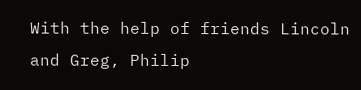With the help of friends Lincoln and Greg, Philip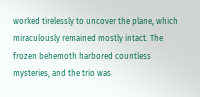worked tirelessly to uncover the plane, which miraculously remained mostly intact. The frozen behemoth harbored countless mysteries, and the trio was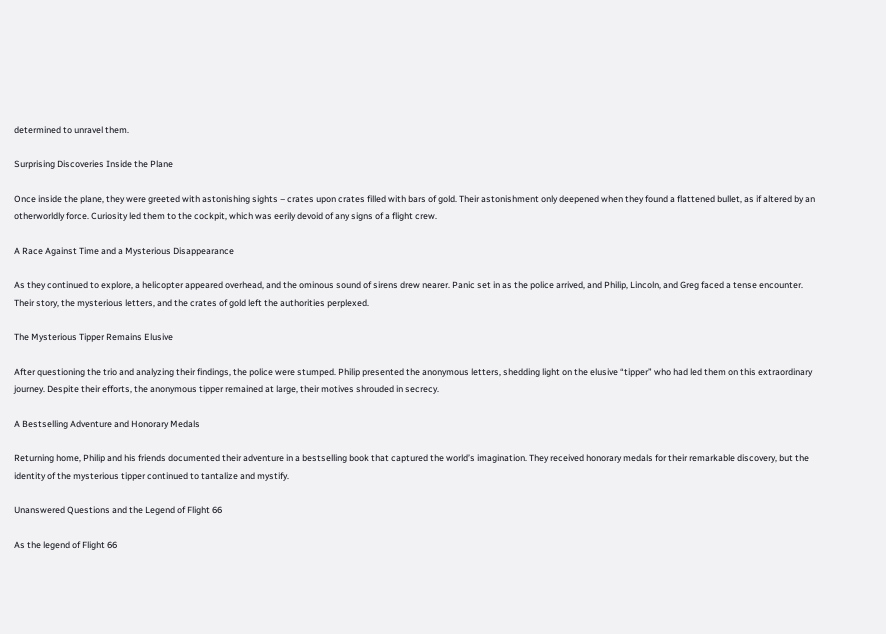determined to unravel them.

Surprising Discoveries Inside the Plane

Once inside the plane, they were greeted with astonishing sights – crates upon crates filled with bars of gold. Their astonishment only deepened when they found a flattened bullet, as if altered by an otherworldly force. Curiosity led them to the cockpit, which was eerily devoid of any signs of a flight crew.

A Race Against Time and a Mysterious Disappearance

As they continued to explore, a helicopter appeared overhead, and the ominous sound of sirens drew nearer. Panic set in as the police arrived, and Philip, Lincoln, and Greg faced a tense encounter. Their story, the mysterious letters, and the crates of gold left the authorities perplexed.

The Mysterious Tipper Remains Elusive

After questioning the trio and analyzing their findings, the police were stumped. Philip presented the anonymous letters, shedding light on the elusive “tipper” who had led them on this extraordinary journey. Despite their efforts, the anonymous tipper remained at large, their motives shrouded in secrecy.

A Bestselling Adventure and Honorary Medals

Returning home, Philip and his friends documented their adventure in a bestselling book that captured the world’s imagination. They received honorary medals for their remarkable discovery, but the identity of the mysterious tipper continued to tantalize and mystify.

Unanswered Questions and the Legend of Flight 66

As the legend of Flight 66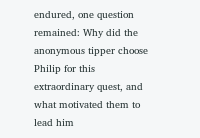endured, one question remained: Why did the anonymous tipper choose Philip for this extraordinary quest, and what motivated them to lead him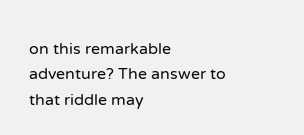on this remarkable adventure? The answer to that riddle may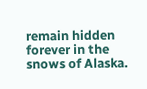remain hidden forever in the snows of Alaska.